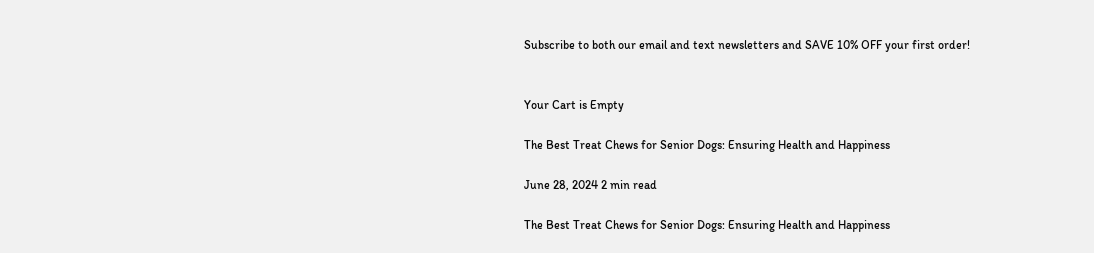Subscribe to both our email and text newsletters and SAVE 10% OFF your first order!


Your Cart is Empty

The Best Treat Chews for Senior Dogs: Ensuring Health and Happiness

June 28, 2024 2 min read

The Best Treat Chews for Senior Dogs: Ensuring Health and Happiness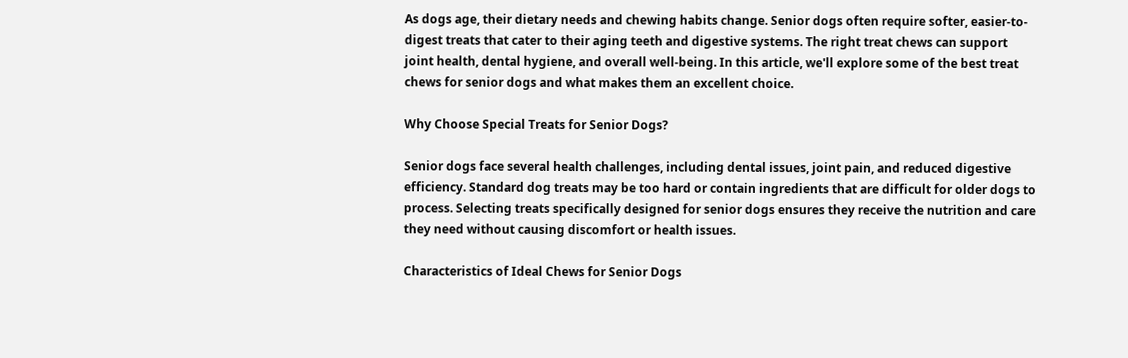As dogs age, their dietary needs and chewing habits change. Senior dogs often require softer, easier-to-digest treats that cater to their aging teeth and digestive systems. The right treat chews can support joint health, dental hygiene, and overall well-being. In this article, we'll explore some of the best treat chews for senior dogs and what makes them an excellent choice.

Why Choose Special Treats for Senior Dogs?

Senior dogs face several health challenges, including dental issues, joint pain, and reduced digestive efficiency. Standard dog treats may be too hard or contain ingredients that are difficult for older dogs to process. Selecting treats specifically designed for senior dogs ensures they receive the nutrition and care they need without causing discomfort or health issues.

Characteristics of Ideal Chews for Senior Dogs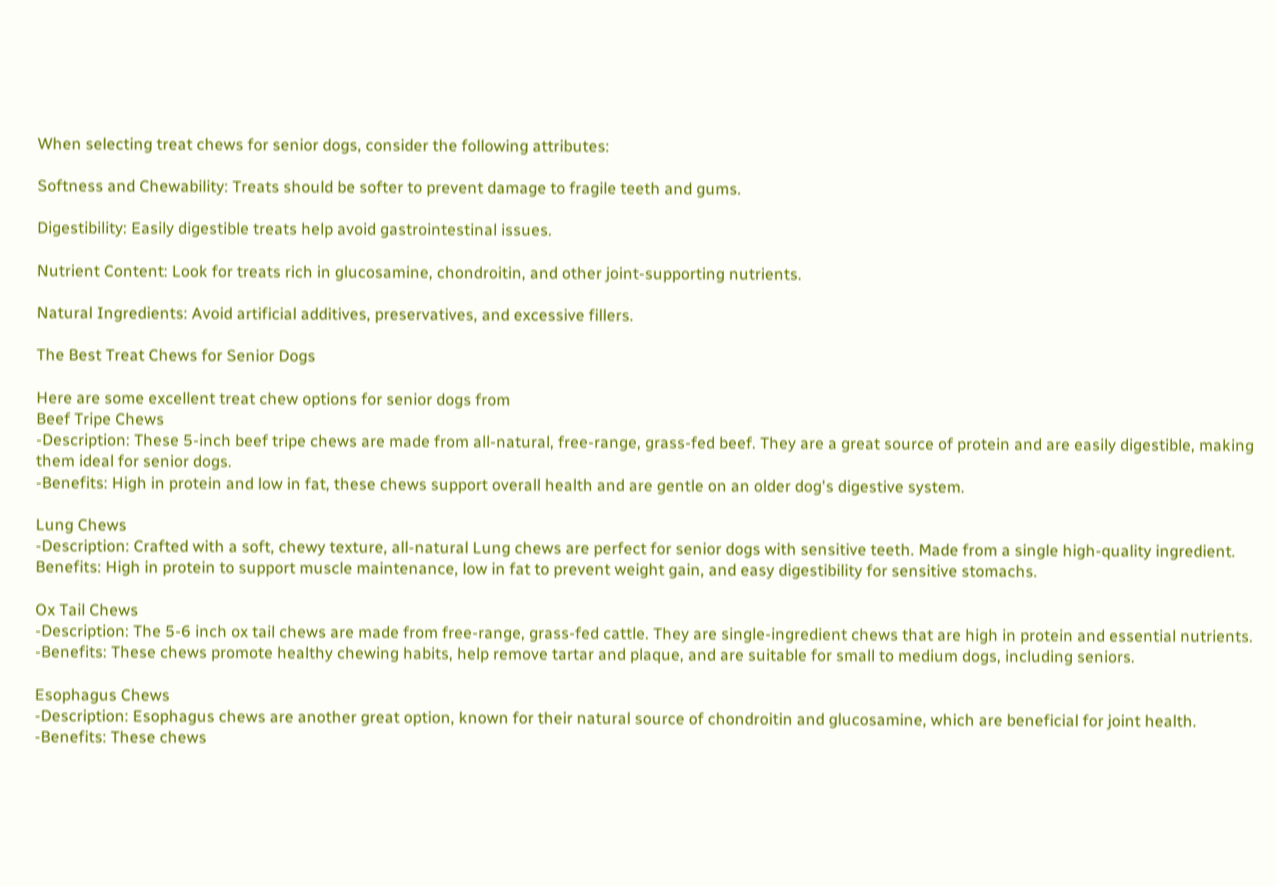When selecting treat chews for senior dogs, consider the following attributes:

Softness and Chewability: Treats should be softer to prevent damage to fragile teeth and gums.

Digestibility: Easily digestible treats help avoid gastrointestinal issues.

Nutrient Content: Look for treats rich in glucosamine, chondroitin, and other joint-supporting nutrients.

Natural Ingredients: Avoid artificial additives, preservatives, and excessive fillers.

The Best Treat Chews for Senior Dogs

Here are some excellent treat chew options for senior dogs from
Beef Tripe Chews
-Description: These 5-inch beef tripe chews are made from all-natural, free-range, grass-fed beef. They are a great source of protein and are easily digestible, making them ideal for senior dogs.
-Benefits: High in protein and low in fat, these chews support overall health and are gentle on an older dog's digestive system.

Lung Chews
-Description: Crafted with a soft, chewy texture, all-natural Lung chews are perfect for senior dogs with sensitive teeth. Made from a single high-quality ingredient.
Benefits: High in protein to support muscle maintenance, low in fat to prevent weight gain, and easy digestibility for sensitive stomachs.

Ox Tail Chews
-Description: The 5-6 inch ox tail chews are made from free-range, grass-fed cattle. They are single-ingredient chews that are high in protein and essential nutrients.
-Benefits: These chews promote healthy chewing habits, help remove tartar and plaque, and are suitable for small to medium dogs, including seniors.

Esophagus Chews
-Description: Esophagus chews are another great option, known for their natural source of chondroitin and glucosamine, which are beneficial for joint health.
-Benefits: These chews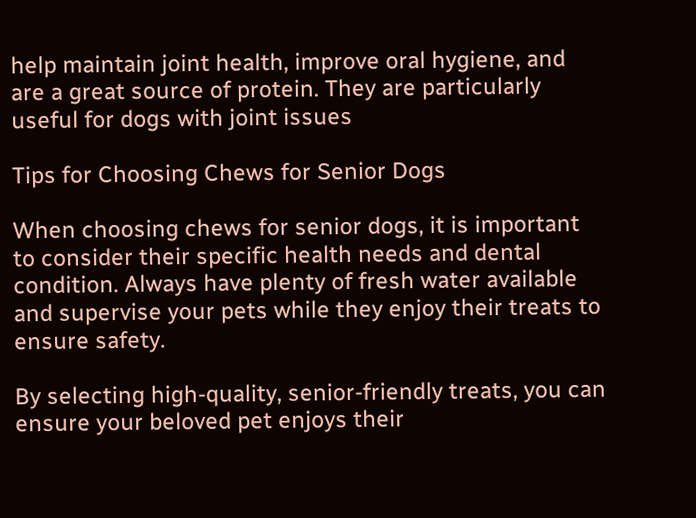help maintain joint health, improve oral hygiene, and are a great source of protein. They are particularly useful for dogs with joint issues

Tips for Choosing Chews for Senior Dogs

When choosing chews for senior dogs, it is important to consider their specific health needs and dental condition. Always have plenty of fresh water available and supervise your pets while they enjoy their treats to ensure safety.

By selecting high-quality, senior-friendly treats, you can ensure your beloved pet enjoys their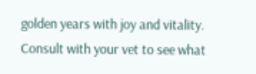golden years with joy and vitality. Consult with your vet to see what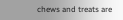chews and treats are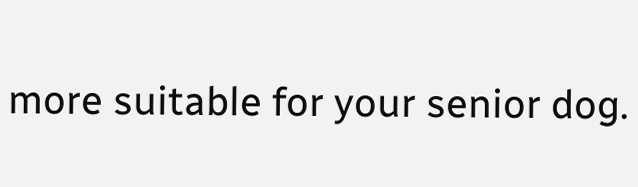more suitable for your senior dog.